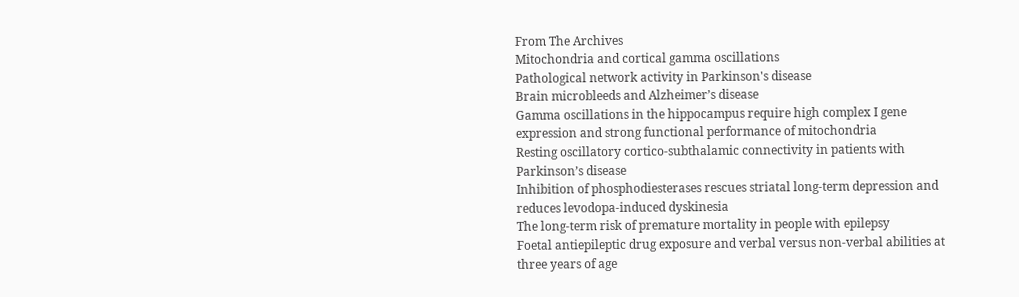From The Archives
Mitochondria and cortical gamma oscillations
Pathological network activity in Parkinson's disease
Brain microbleeds and Alzheimer’s disease
Gamma oscillations in the hippocampus require high complex I gene expression and strong functional performance of mitochondria
Resting oscillatory cortico-subthalamic connectivity in patients with Parkinson’s disease
Inhibition of phosphodiesterases rescues striatal long-term depression and reduces levodopa-induced dyskinesia
The long-term risk of premature mortality in people with epilepsy
Foetal antiepileptic drug exposure and verbal versus non-verbal abilities at three years of age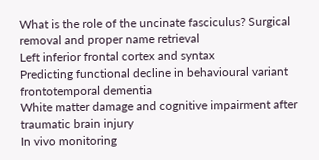What is the role of the uncinate fasciculus? Surgical removal and proper name retrieval
Left inferior frontal cortex and syntax
Predicting functional decline in behavioural variant frontotemporal dementia
White matter damage and cognitive impairment after traumatic brain injury
In vivo monitoring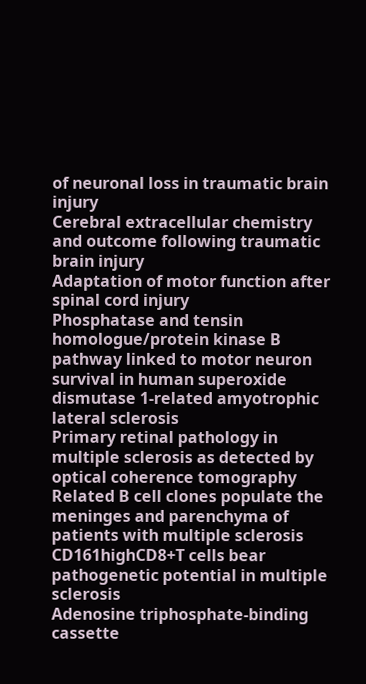of neuronal loss in traumatic brain injury
Cerebral extracellular chemistry and outcome following traumatic brain injury
Adaptation of motor function after spinal cord injury
Phosphatase and tensin homologue/protein kinase B pathway linked to motor neuron survival in human superoxide dismutase 1-related amyotrophic lateral sclerosis
Primary retinal pathology in multiple sclerosis as detected by optical coherence tomography
Related B cell clones populate the meninges and parenchyma of patients with multiple sclerosis
CD161highCD8+T cells bear pathogenetic potential in multiple sclerosis
Adenosine triphosphate-binding cassette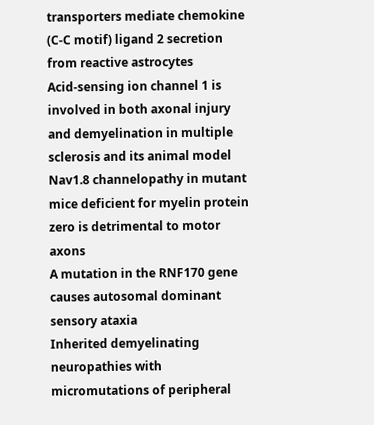transporters mediate chemokine (C-C motif) ligand 2 secretion from reactive astrocytes
Acid-sensing ion channel 1 is involved in both axonal injury and demyelination in multiple sclerosis and its animal model
Nav1.8 channelopathy in mutant mice deficient for myelin protein zero is detrimental to motor axons
A mutation in the RNF170 gene causes autosomal dominant sensory ataxia
Inherited demyelinating neuropathies with micromutations of peripheral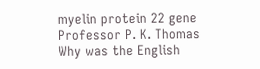myelin protein 22 gene
Professor P. K. Thomas
Why was the English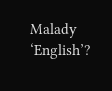Malady ‘English’?